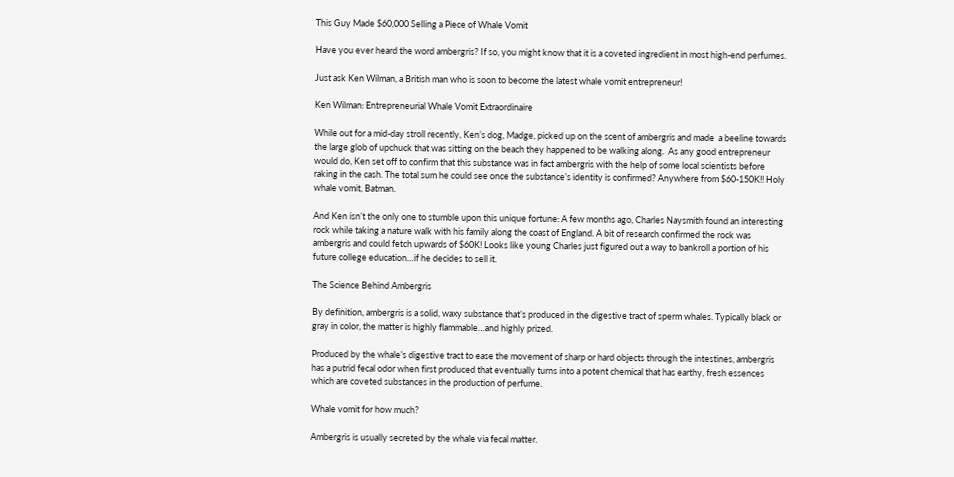This Guy Made $60,000 Selling a Piece of Whale Vomit

Have you ever heard the word ambergris? If so, you might know that it is a coveted ingredient in most high-end perfumes.

Just ask Ken Wilman, a British man who is soon to become the latest whale vomit entrepreneur!

Ken Wilman: Entrepreneurial Whale Vomit Extraordinaire

While out for a mid-day stroll recently, Ken’s dog, Madge, picked up on the scent of ambergris and made  a beeline towards the large glob of upchuck that was sitting on the beach they happened to be walking along.  As any good entrepreneur would do, Ken set off to confirm that this substance was in fact ambergris with the help of some local scientists before raking in the cash. The total sum he could see once the substance’s identity is confirmed? Anywhere from $60-150K!! Holy whale vomit, Batman.

And Ken isn’t the only one to stumble upon this unique fortune: A few months ago, Charles Naysmith found an interesting rock while taking a nature walk with his family along the coast of England. A bit of research confirmed the rock was ambergris and could fetch upwards of $60K! Looks like young Charles just figured out a way to bankroll a portion of his future college education…if he decides to sell it.

The Science Behind Ambergris

By definition, ambergris is a solid, waxy substance that’s produced in the digestive tract of sperm whales. Typically black or gray in color, the matter is highly flammable…and highly prized.

Produced by the whale’s digestive tract to ease the movement of sharp or hard objects through the intestines, ambergris has a putrid fecal odor when first produced that eventually turns into a potent chemical that has earthy, fresh essences which are coveted substances in the production of perfume.

Whale vomit for how much?

Ambergris is usually secreted by the whale via fecal matter.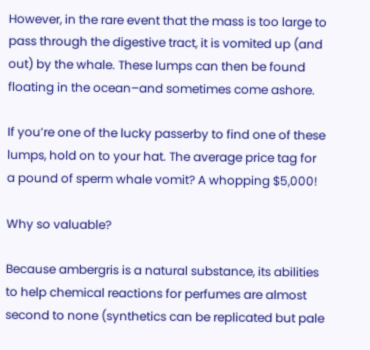However, in the rare event that the mass is too large to pass through the digestive tract, it is vomited up (and out) by the whale. These lumps can then be found floating in the ocean–and sometimes come ashore.

If you’re one of the lucky passerby to find one of these lumps, hold on to your hat. The average price tag for  a pound of sperm whale vomit? A whopping $5,000!

Why so valuable?

Because ambergris is a natural substance, its abilities to help chemical reactions for perfumes are almost second to none (synthetics can be replicated but pale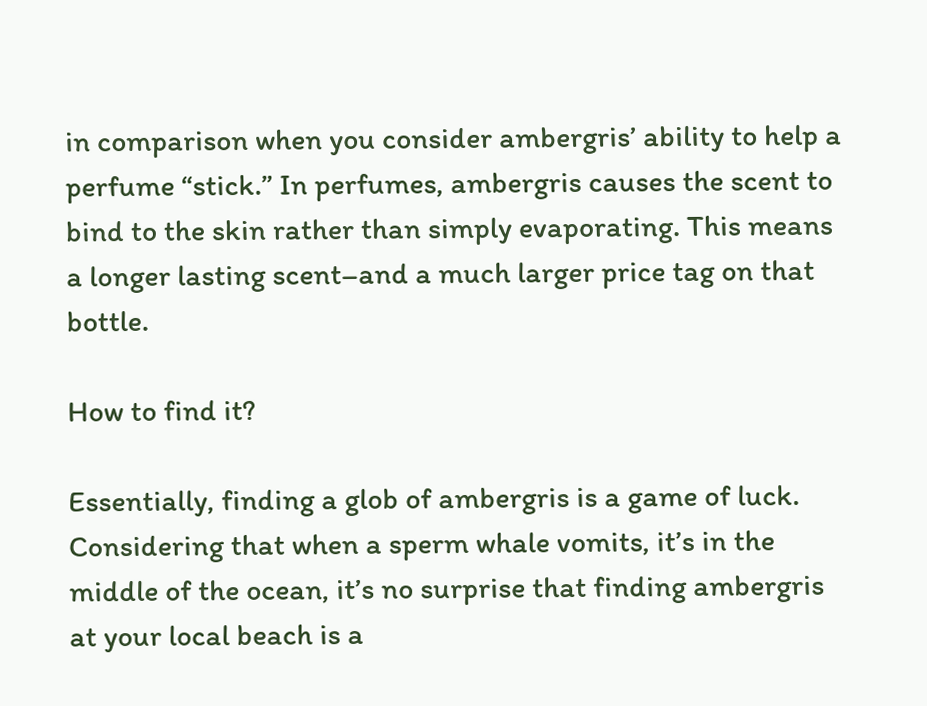in comparison when you consider ambergris’ ability to help a perfume “stick.” In perfumes, ambergris causes the scent to bind to the skin rather than simply evaporating. This means a longer lasting scent–and a much larger price tag on that bottle.

How to find it?

Essentially, finding a glob of ambergris is a game of luck. Considering that when a sperm whale vomits, it’s in the middle of the ocean, it’s no surprise that finding ambergris at your local beach is a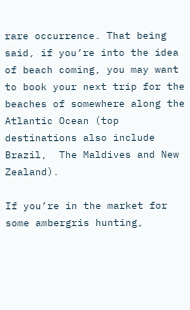rare occurrence. That being said, if you’re into the idea of beach coming, you may want to book your next trip for the beaches of somewhere along the Atlantic Ocean (top destinations also include Brazil,  The Maldives and New Zealand).

If you’re in the market for some ambergris hunting,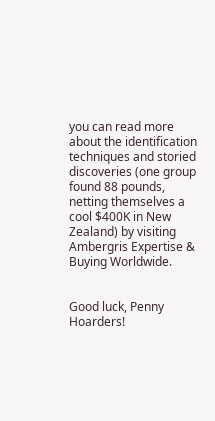you can read more about the identification techniques and storied discoveries (one group found 88 pounds, netting themselves a cool $400K in New Zealand) by visiting Ambergris Expertise & Buying Worldwide.


Good luck, Penny Hoarders!